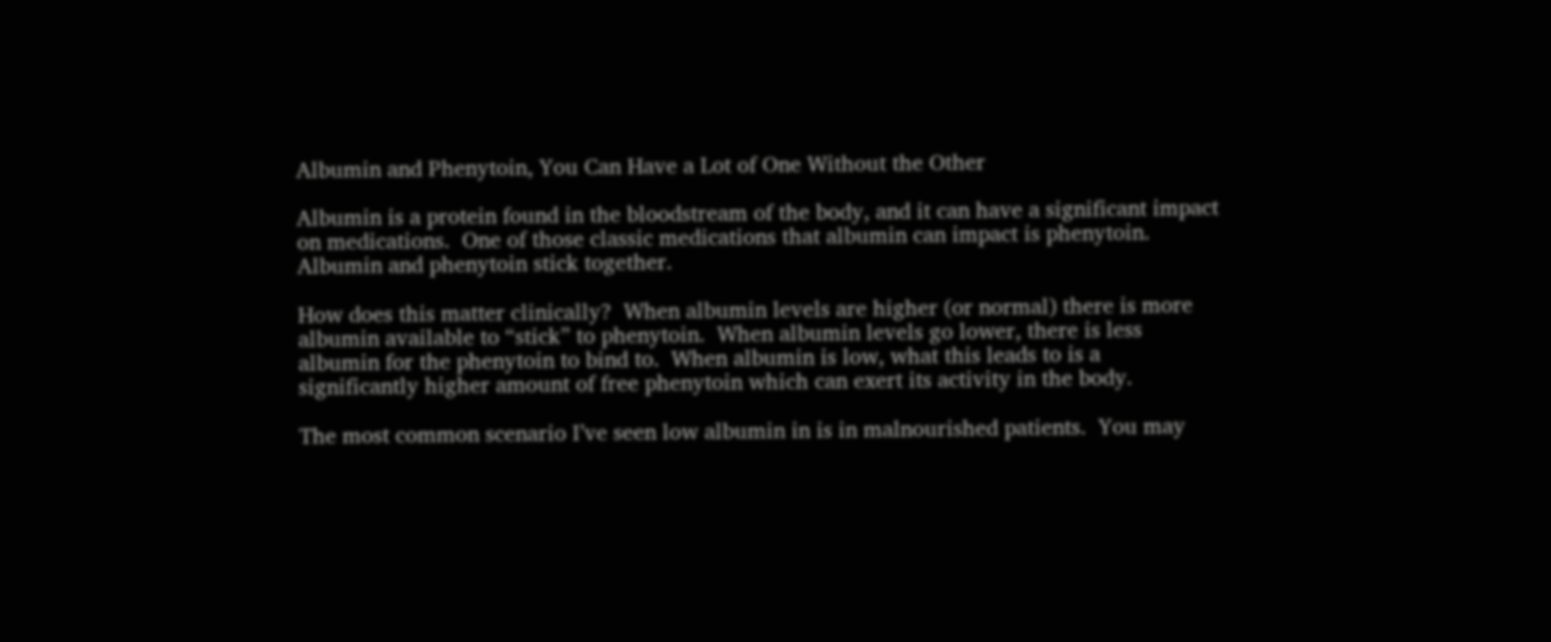Albumin and Phenytoin, You Can Have a Lot of One Without the Other

Albumin is a protein found in the bloodstream of the body, and it can have a significant impact on medications.  One of those classic medications that albumin can impact is phenytoin.  Albumin and phenytoin stick together.

How does this matter clinically?  When albumin levels are higher (or normal) there is more albumin available to “stick” to phenytoin.  When albumin levels go lower, there is less albumin for the phenytoin to bind to.  When albumin is low, what this leads to is a significantly higher amount of free phenytoin which can exert its activity in the body.

The most common scenario I’ve seen low albumin in is in malnourished patients.  You may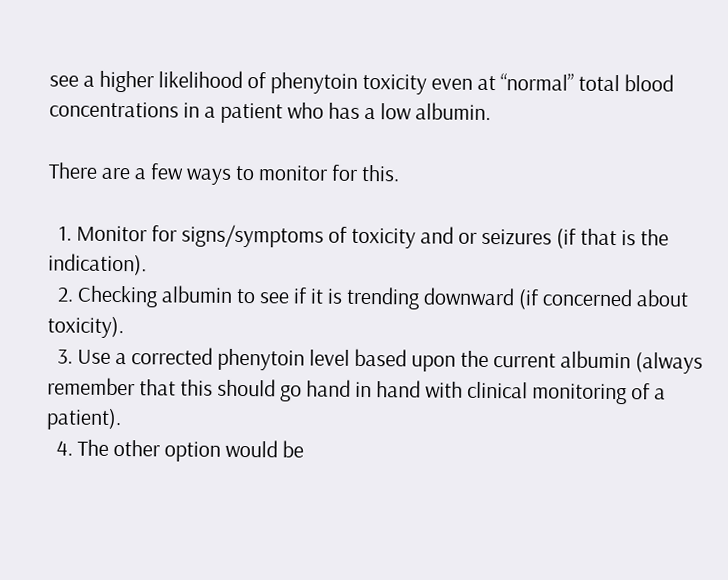see a higher likelihood of phenytoin toxicity even at “normal” total blood concentrations in a patient who has a low albumin.

There are a few ways to monitor for this.

  1. Monitor for signs/symptoms of toxicity and or seizures (if that is the indication).
  2. Checking albumin to see if it is trending downward (if concerned about toxicity).
  3. Use a corrected phenytoin level based upon the current albumin (always remember that this should go hand in hand with clinical monitoring of a patient).
  4. The other option would be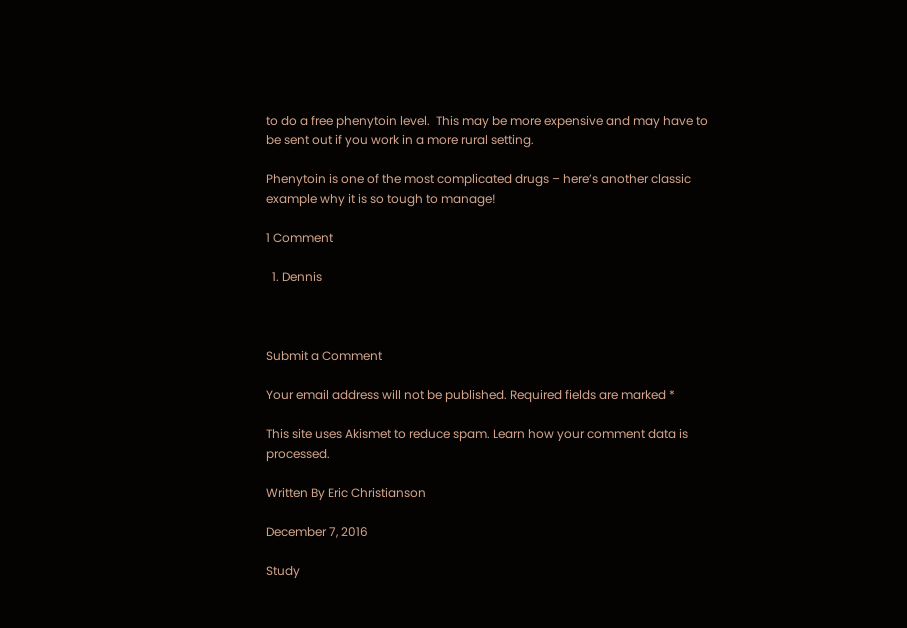to do a free phenytoin level.  This may be more expensive and may have to be sent out if you work in a more rural setting.

Phenytoin is one of the most complicated drugs – here’s another classic example why it is so tough to manage!

1 Comment

  1. Dennis



Submit a Comment

Your email address will not be published. Required fields are marked *

This site uses Akismet to reduce spam. Learn how your comment data is processed.

Written By Eric Christianson

December 7, 2016

Study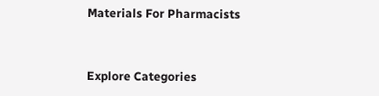Materials For Pharmacists


Explore Categories